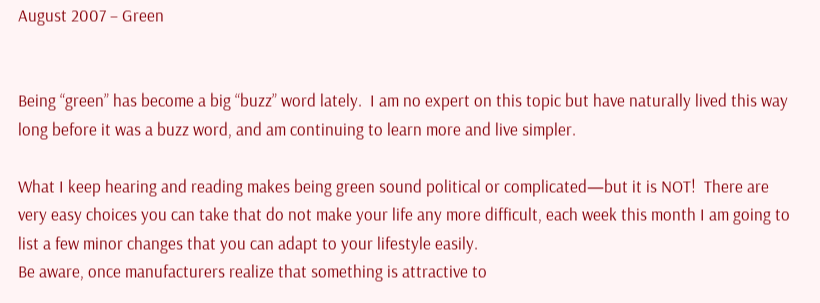August 2007 – Green


Being “green” has become a big “buzz” word lately.  I am no expert on this topic but have naturally lived this way long before it was a buzz word, and am continuing to learn more and live simpler.

What I keep hearing and reading makes being green sound political or complicated—but it is NOT!  There are very easy choices you can take that do not make your life any more difficult, each week this month I am going to list a few minor changes that you can adapt to your lifestyle easily.
Be aware, once manufacturers realize that something is attractive to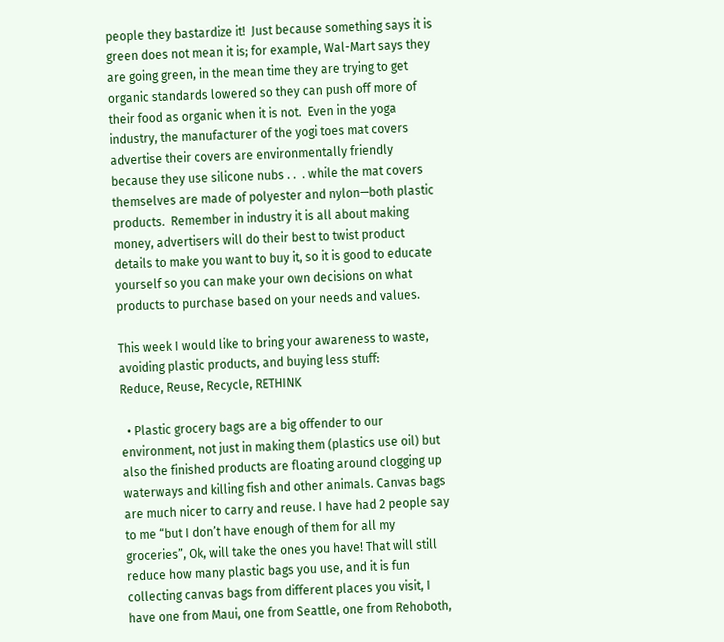people they bastardize it!  Just because something says it is green does not mean it is; for example, Wal-Mart says they are going green, in the mean time they are trying to get organic standards lowered so they can push off more of their food as organic when it is not.  Even in the yoga industry, the manufacturer of the yogi toes mat covers advertise their covers are environmentally friendly because they use silicone nubs . .  . while the mat covers themselves are made of polyester and nylon—both plastic products.  Remember in industry it is all about making money, advertisers will do their best to twist product details to make you want to buy it, so it is good to educate yourself so you can make your own decisions on what products to purchase based on your needs and values.

This week I would like to bring your awareness to waste, avoiding plastic products, and buying less stuff:
Reduce, Reuse, Recycle, RETHINK

  • Plastic grocery bags are a big offender to our environment, not just in making them (plastics use oil) but also the finished products are floating around clogging up waterways and killing fish and other animals. Canvas bags are much nicer to carry and reuse. I have had 2 people say to me “but I don’t have enough of them for all my groceries”, Ok, will take the ones you have! That will still reduce how many plastic bags you use, and it is fun collecting canvas bags from different places you visit, I have one from Maui, one from Seattle, one from Rehoboth,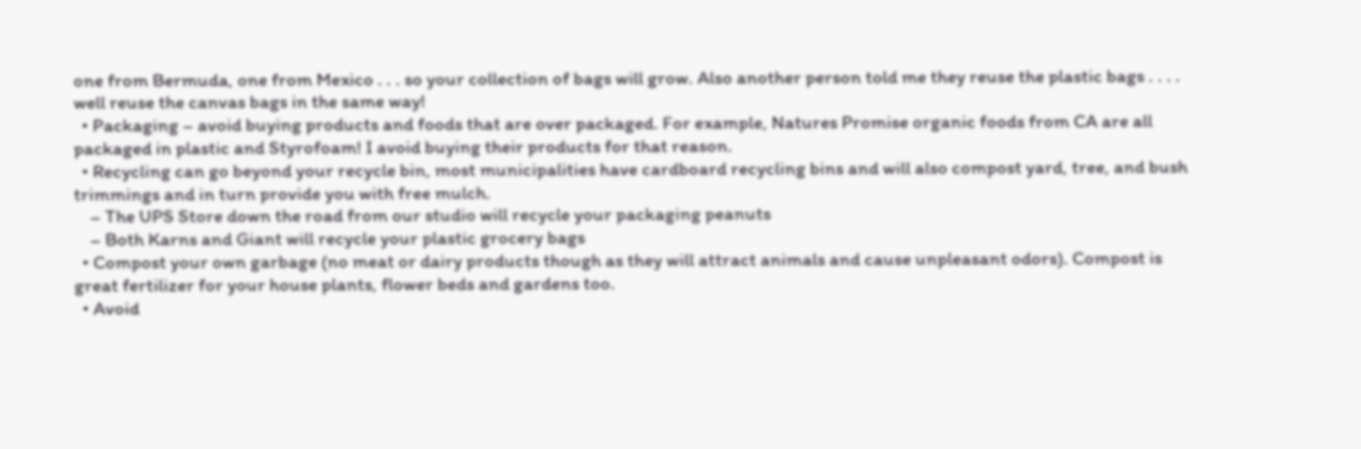one from Bermuda, one from Mexico . . . so your collection of bags will grow. Also another person told me they reuse the plastic bags . . . . well reuse the canvas bags in the same way!
  • Packaging – avoid buying products and foods that are over packaged. For example, Natures Promise organic foods from CA are all packaged in plastic and Styrofoam! I avoid buying their products for that reason.
  • Recycling can go beyond your recycle bin, most municipalities have cardboard recycling bins and will also compost yard, tree, and bush trimmings and in turn provide you with free mulch.
    – The UPS Store down the road from our studio will recycle your packaging peanuts
    – Both Karns and Giant will recycle your plastic grocery bags
  • Compost your own garbage (no meat or dairy products though as they will attract animals and cause unpleasant odors). Compost is great fertilizer for your house plants, flower beds and gardens too.
  • Avoid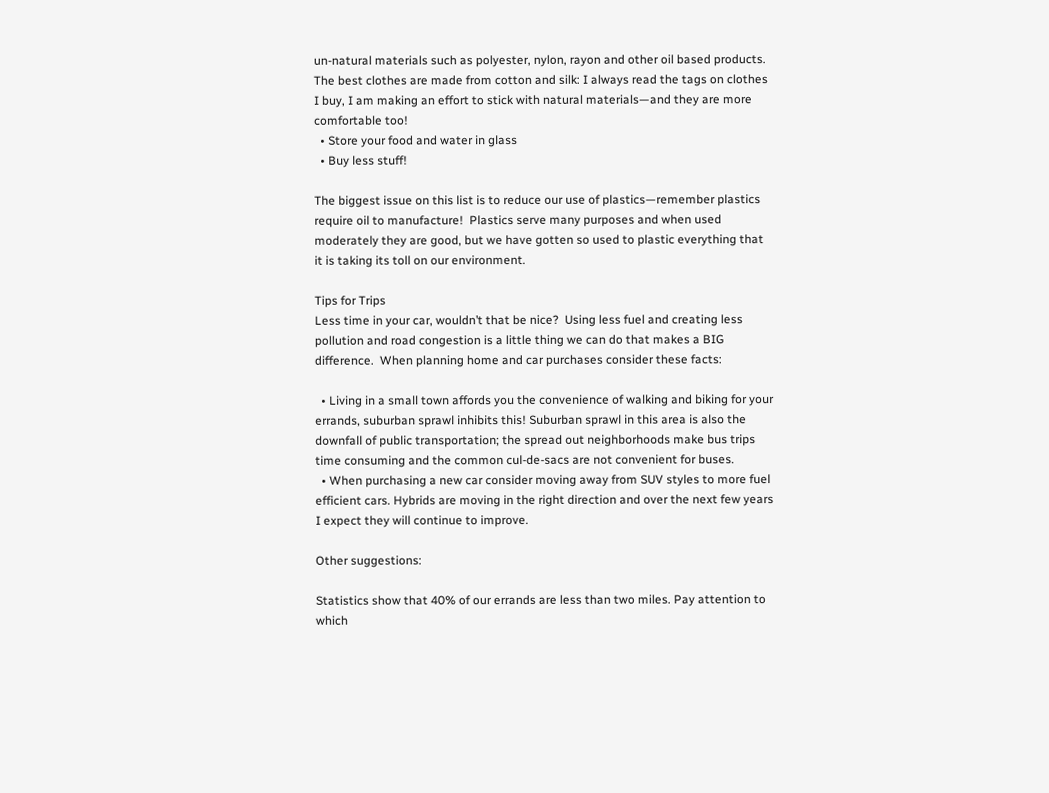un-natural materials such as polyester, nylon, rayon and other oil based products. The best clothes are made from cotton and silk: I always read the tags on clothes I buy, I am making an effort to stick with natural materials—and they are more comfortable too!
  • Store your food and water in glass
  • Buy less stuff!

The biggest issue on this list is to reduce our use of plastics—remember plastics require oil to manufacture!  Plastics serve many purposes and when used moderately they are good, but we have gotten so used to plastic everything that it is taking its toll on our environment.

Tips for Trips
Less time in your car, wouldn’t that be nice?  Using less fuel and creating less pollution and road congestion is a little thing we can do that makes a BIG difference.  When planning home and car purchases consider these facts:

  • Living in a small town affords you the convenience of walking and biking for your errands, suburban sprawl inhibits this! Suburban sprawl in this area is also the downfall of public transportation; the spread out neighborhoods make bus trips time consuming and the common cul-de-sacs are not convenient for buses.
  • When purchasing a new car consider moving away from SUV styles to more fuel efficient cars. Hybrids are moving in the right direction and over the next few years I expect they will continue to improve.

Other suggestions:

Statistics show that 40% of our errands are less than two miles. Pay attention to which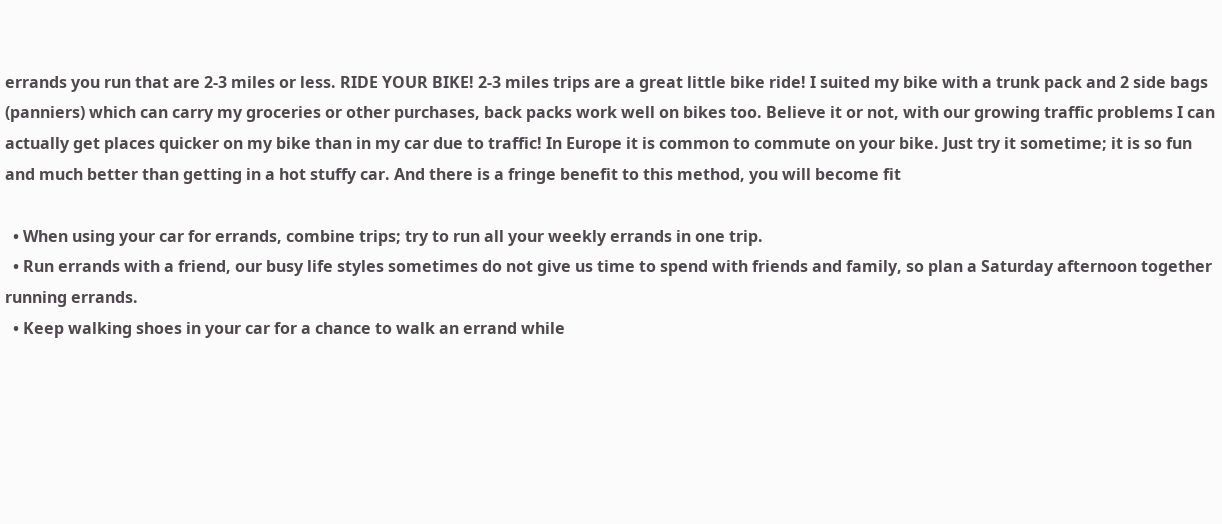errands you run that are 2-3 miles or less. RIDE YOUR BIKE! 2-3 miles trips are a great little bike ride! I suited my bike with a trunk pack and 2 side bags (panniers) which can carry my groceries or other purchases, back packs work well on bikes too. Believe it or not, with our growing traffic problems I can actually get places quicker on my bike than in my car due to traffic! In Europe it is common to commute on your bike. Just try it sometime; it is so fun and much better than getting in a hot stuffy car. And there is a fringe benefit to this method, you will become fit

  • When using your car for errands, combine trips; try to run all your weekly errands in one trip.
  • Run errands with a friend, our busy life styles sometimes do not give us time to spend with friends and family, so plan a Saturday afternoon together running errands.
  • Keep walking shoes in your car for a chance to walk an errand while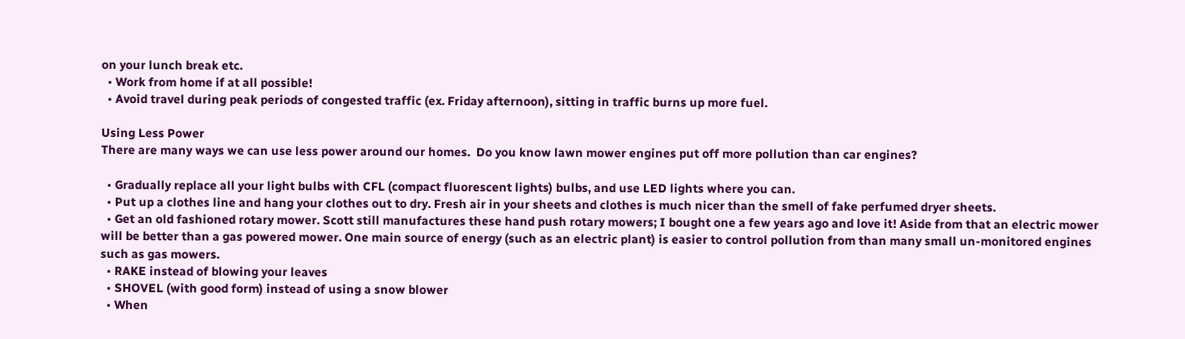on your lunch break etc.
  • Work from home if at all possible!
  • Avoid travel during peak periods of congested traffic (ex. Friday afternoon), sitting in traffic burns up more fuel.

Using Less Power
There are many ways we can use less power around our homes.  Do you know lawn mower engines put off more pollution than car engines?

  • Gradually replace all your light bulbs with CFL (compact fluorescent lights) bulbs, and use LED lights where you can.
  • Put up a clothes line and hang your clothes out to dry. Fresh air in your sheets and clothes is much nicer than the smell of fake perfumed dryer sheets.
  • Get an old fashioned rotary mower. Scott still manufactures these hand push rotary mowers; I bought one a few years ago and love it! Aside from that an electric mower will be better than a gas powered mower. One main source of energy (such as an electric plant) is easier to control pollution from than many small un-monitored engines such as gas mowers.
  • RAKE instead of blowing your leaves
  • SHOVEL (with good form) instead of using a snow blower
  • When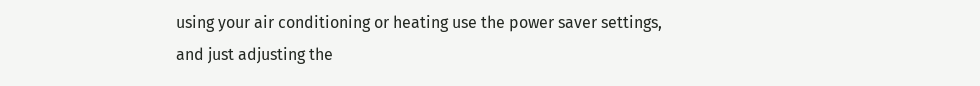using your air conditioning or heating use the power saver settings, and just adjusting the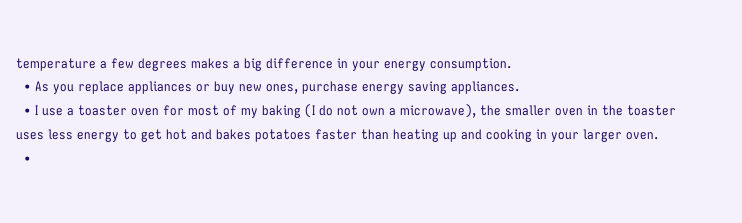temperature a few degrees makes a big difference in your energy consumption.
  • As you replace appliances or buy new ones, purchase energy saving appliances.
  • I use a toaster oven for most of my baking (I do not own a microwave), the smaller oven in the toaster uses less energy to get hot and bakes potatoes faster than heating up and cooking in your larger oven.
  •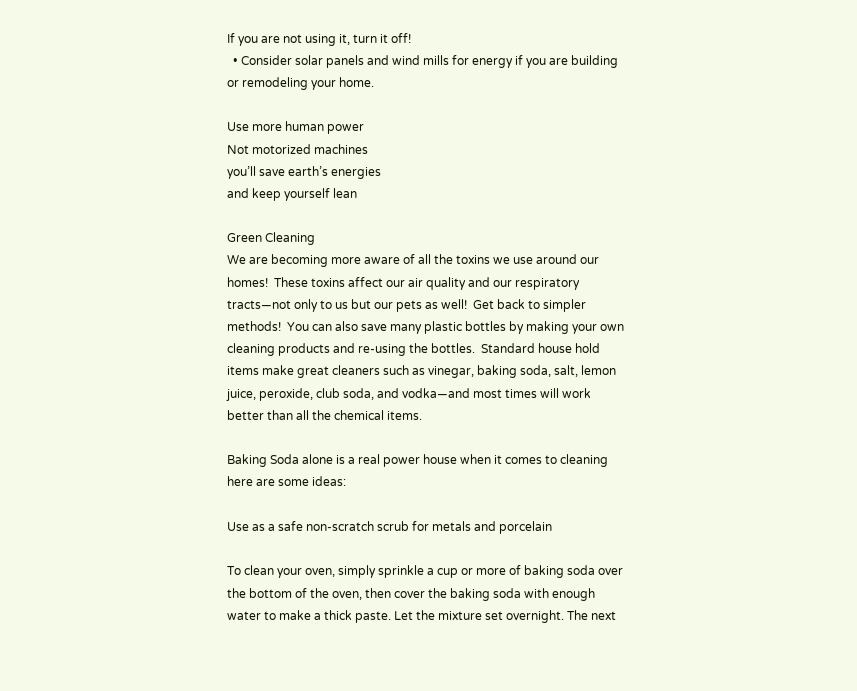If you are not using it, turn it off!
  • Consider solar panels and wind mills for energy if you are building or remodeling your home.

Use more human power
Not motorized machines
you’ll save earth’s energies
and keep yourself lean

Green Cleaning
We are becoming more aware of all the toxins we use around our homes!  These toxins affect our air quality and our respiratory tracts—not only to us but our pets as well!  Get back to simpler methods!  You can also save many plastic bottles by making your own cleaning products and re-using the bottles.  Standard house hold items make great cleaners such as vinegar, baking soda, salt, lemon juice, peroxide, club soda, and vodka—and most times will work better than all the chemical items.

Baking Soda alone is a real power house when it comes to cleaning here are some ideas:

Use as a safe non-scratch scrub for metals and porcelain

To clean your oven, simply sprinkle a cup or more of baking soda over the bottom of the oven, then cover the baking soda with enough water to make a thick paste. Let the mixture set overnight. The next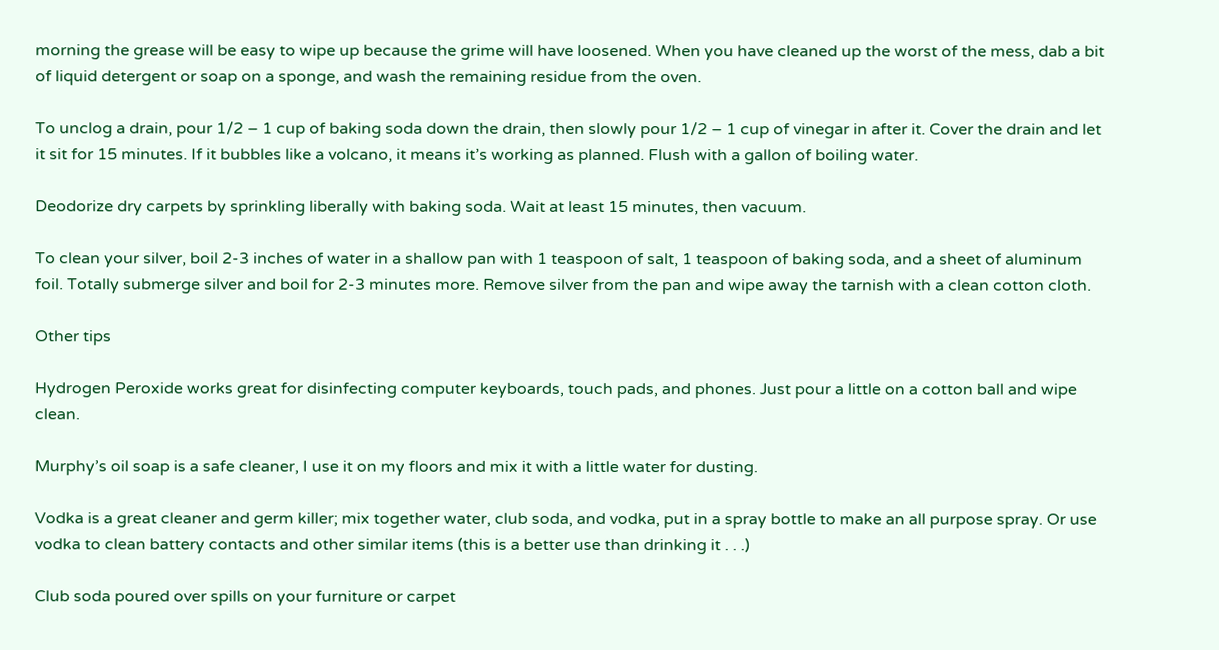morning the grease will be easy to wipe up because the grime will have loosened. When you have cleaned up the worst of the mess, dab a bit of liquid detergent or soap on a sponge, and wash the remaining residue from the oven.

To unclog a drain, pour 1/2 – 1 cup of baking soda down the drain, then slowly pour 1/2 – 1 cup of vinegar in after it. Cover the drain and let it sit for 15 minutes. If it bubbles like a volcano, it means it’s working as planned. Flush with a gallon of boiling water.

Deodorize dry carpets by sprinkling liberally with baking soda. Wait at least 15 minutes, then vacuum.

To clean your silver, boil 2-3 inches of water in a shallow pan with 1 teaspoon of salt, 1 teaspoon of baking soda, and a sheet of aluminum foil. Totally submerge silver and boil for 2-3 minutes more. Remove silver from the pan and wipe away the tarnish with a clean cotton cloth.

Other tips

Hydrogen Peroxide works great for disinfecting computer keyboards, touch pads, and phones. Just pour a little on a cotton ball and wipe clean.

Murphy’s oil soap is a safe cleaner, I use it on my floors and mix it with a little water for dusting.

Vodka is a great cleaner and germ killer; mix together water, club soda, and vodka, put in a spray bottle to make an all purpose spray. Or use vodka to clean battery contacts and other similar items (this is a better use than drinking it . . .)

Club soda poured over spills on your furniture or carpet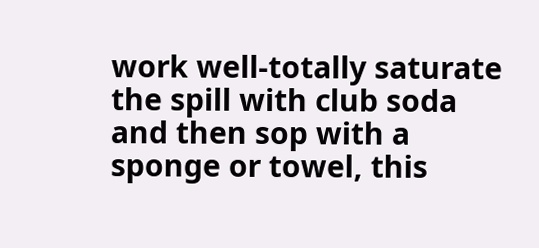work well-totally saturate the spill with club soda and then sop with a sponge or towel, this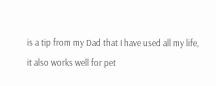is a tip from my Dad that I have used all my life, it also works well for pet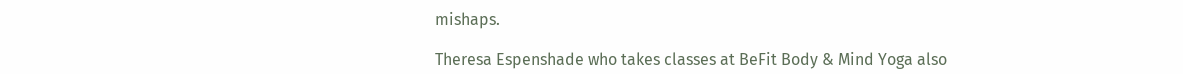mishaps.

Theresa Espenshade who takes classes at BeFit Body & Mind Yoga also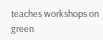teaches workshops on green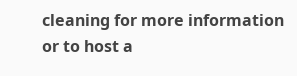cleaning for more information or to host a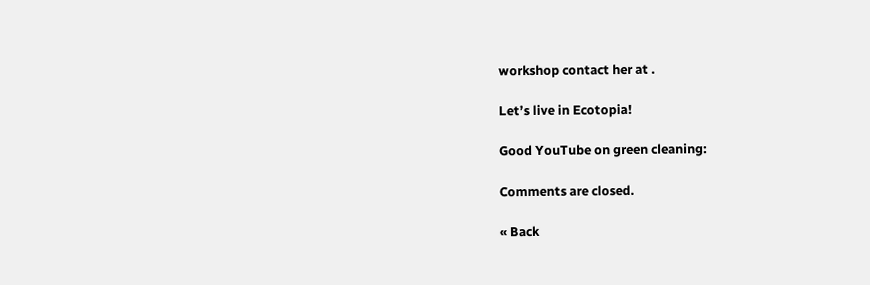workshop contact her at .

Let’s live in Ecotopia!

Good YouTube on green cleaning:

Comments are closed.

« Back